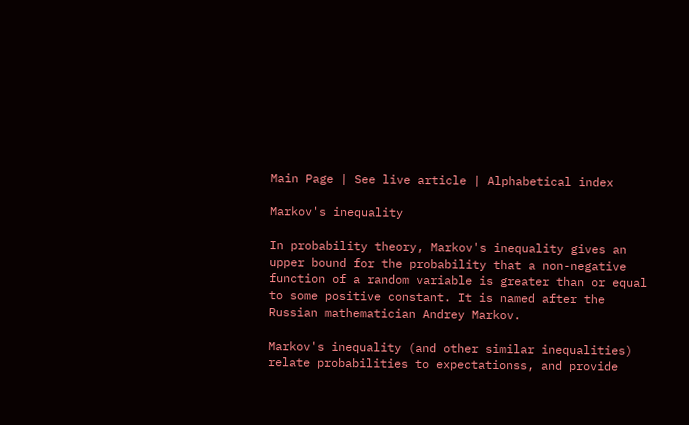Main Page | See live article | Alphabetical index

Markov's inequality

In probability theory, Markov's inequality gives an upper bound for the probability that a non-negative function of a random variable is greater than or equal to some positive constant. It is named after the Russian mathematician Andrey Markov.

Markov's inequality (and other similar inequalities) relate probabilities to expectationss, and provide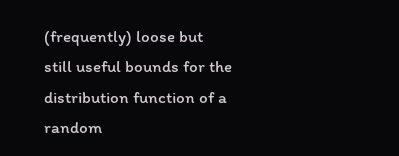(frequently) loose but still useful bounds for the distribution function of a random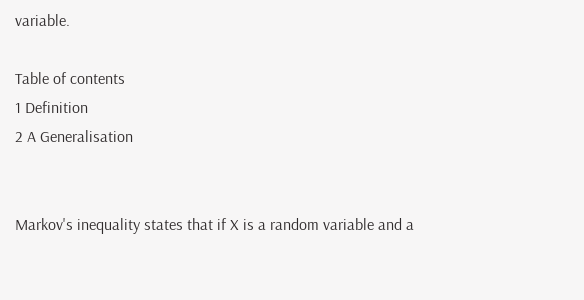variable.

Table of contents
1 Definition
2 A Generalisation


Markov's inequality states that if X is a random variable and a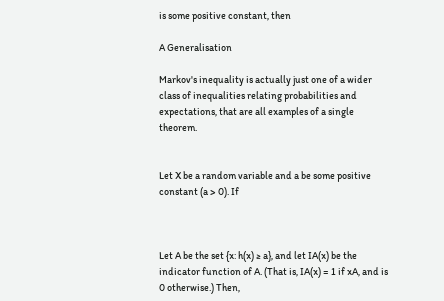is some positive constant, then

A Generalisation

Markov's inequality is actually just one of a wider class of inequalities relating probabilities and expectations, that are all examples of a single theorem.


Let X be a random variable and a be some positive constant (a > 0). If



Let A be the set {x: h(x) ≥ a}, and let IA(x) be the indicator function of A. (That is, IA(x) = 1 if xA, and is 0 otherwise.) Then,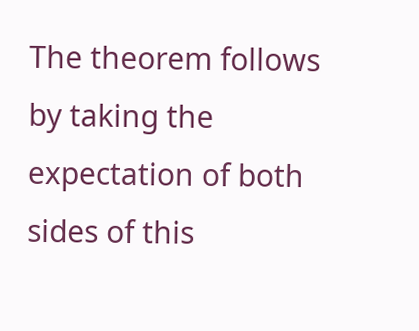The theorem follows by taking the expectation of both sides of this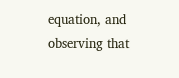equation, and observing that